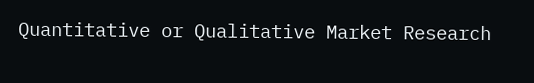Quantitative or Qualitative Market Research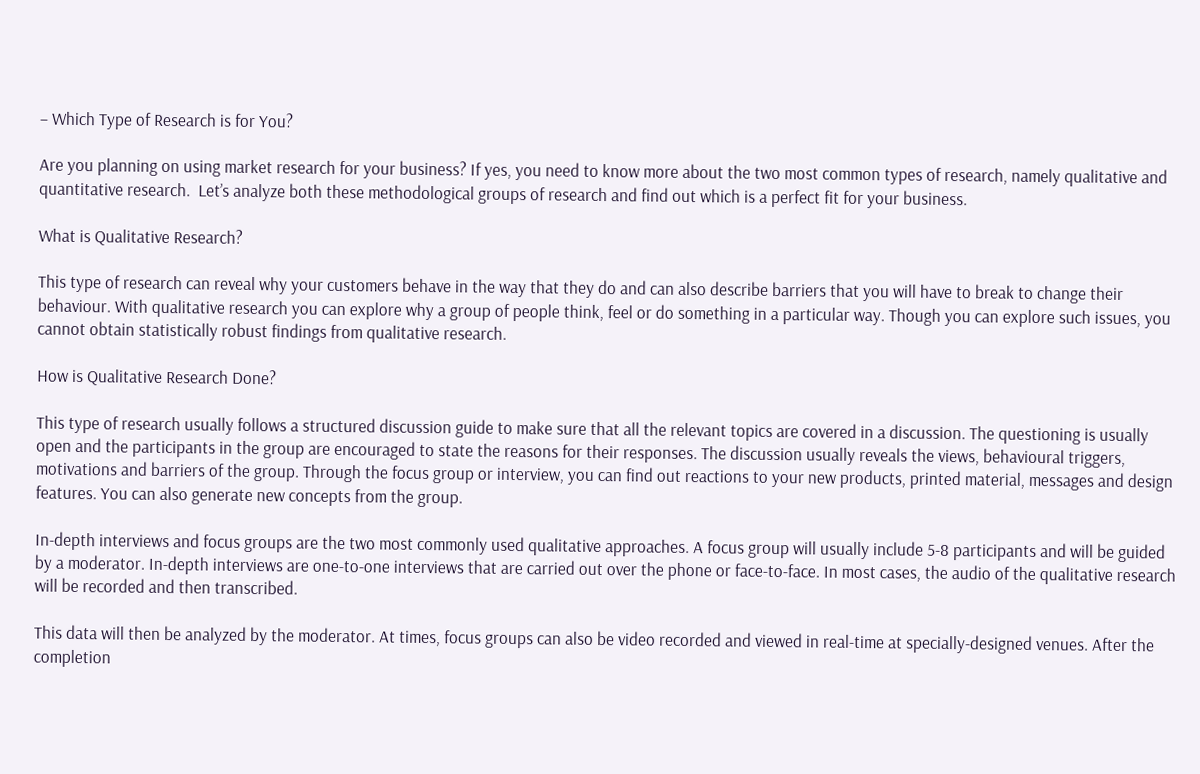– Which Type of Research is for You?

Are you planning on using market research for your business? If yes, you need to know more about the two most common types of research, namely qualitative and quantitative research.  Let’s analyze both these methodological groups of research and find out which is a perfect fit for your business.

What is Qualitative Research?

This type of research can reveal why your customers behave in the way that they do and can also describe barriers that you will have to break to change their behaviour. With qualitative research you can explore why a group of people think, feel or do something in a particular way. Though you can explore such issues, you cannot obtain statistically robust findings from qualitative research.

How is Qualitative Research Done?

This type of research usually follows a structured discussion guide to make sure that all the relevant topics are covered in a discussion. The questioning is usually open and the participants in the group are encouraged to state the reasons for their responses. The discussion usually reveals the views, behavioural triggers, motivations and barriers of the group. Through the focus group or interview, you can find out reactions to your new products, printed material, messages and design features. You can also generate new concepts from the group.

In-depth interviews and focus groups are the two most commonly used qualitative approaches. A focus group will usually include 5-8 participants and will be guided by a moderator. In-depth interviews are one-to-one interviews that are carried out over the phone or face-to-face. In most cases, the audio of the qualitative research will be recorded and then transcribed.

This data will then be analyzed by the moderator. At times, focus groups can also be video recorded and viewed in real-time at specially-designed venues. After the completion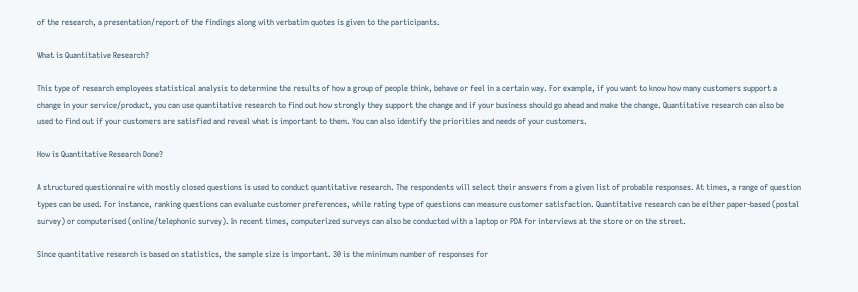of the research, a presentation/report of the findings along with verbatim quotes is given to the participants.

What is Quantitative Research?

This type of research employees statistical analysis to determine the results of how a group of people think, behave or feel in a certain way. For example, if you want to know how many customers support a change in your service/product, you can use quantitative research to find out how strongly they support the change and if your business should go ahead and make the change. Quantitative research can also be used to find out if your customers are satisfied and reveal what is important to them. You can also identify the priorities and needs of your customers.

How is Quantitative Research Done?

A structured questionnaire with mostly closed questions is used to conduct quantitative research. The respondents will select their answers from a given list of probable responses. At times, a range of question types can be used. For instance, ranking questions can evaluate customer preferences, while rating type of questions can measure customer satisfaction. Quantitative research can be either paper-based (postal survey) or computerised (online/telephonic survey). In recent times, computerized surveys can also be conducted with a laptop or PDA for interviews at the store or on the street.

Since quantitative research is based on statistics, the sample size is important. 30 is the minimum number of responses for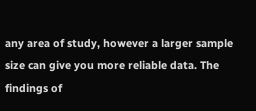any area of study, however a larger sample size can give you more reliable data. The findings of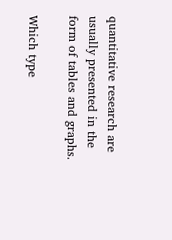quantitative research are usually presented in the form of tables and graphs.

Which type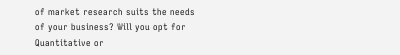of market research suits the needs of your business? Will you opt for Quantitative or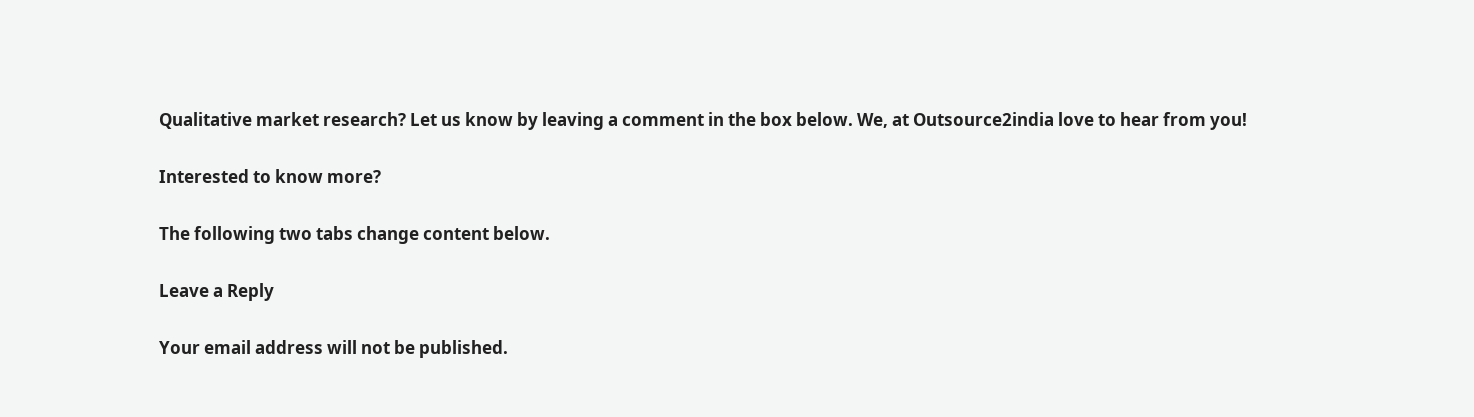Qualitative market research? Let us know by leaving a comment in the box below. We, at Outsource2india love to hear from you!

Interested to know more?

The following two tabs change content below.

Leave a Reply

Your email address will not be published.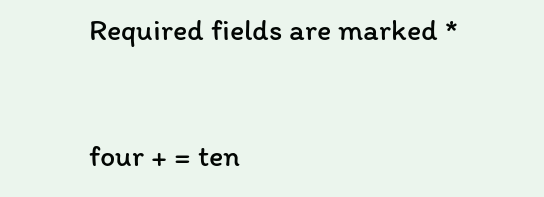Required fields are marked *


four + = ten